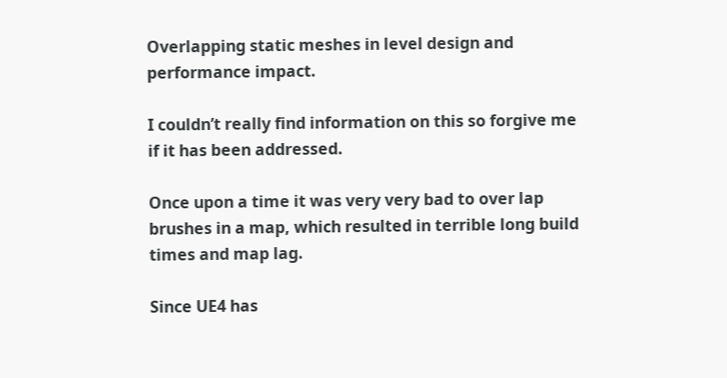Overlapping static meshes in level design and performance impact.

I couldn’t really find information on this so forgive me if it has been addressed.

Once upon a time it was very very bad to over lap brushes in a map, which resulted in terrible long build times and map lag.

Since UE4 has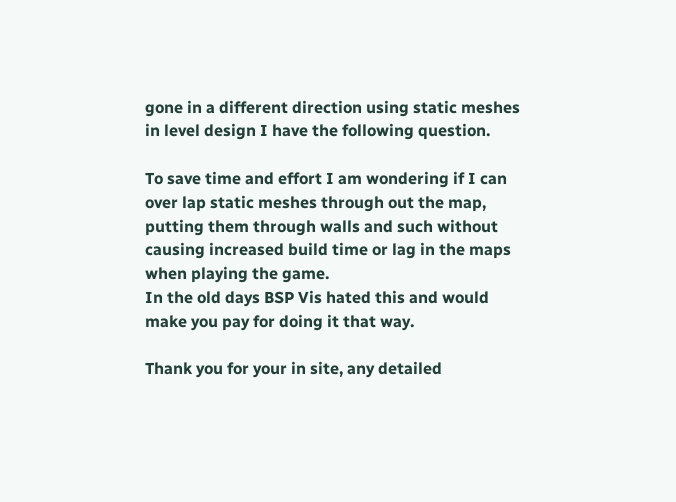gone in a different direction using static meshes in level design I have the following question.

To save time and effort I am wondering if I can over lap static meshes through out the map, putting them through walls and such without causing increased build time or lag in the maps when playing the game.
In the old days BSP Vis hated this and would make you pay for doing it that way.

Thank you for your in site, any detailed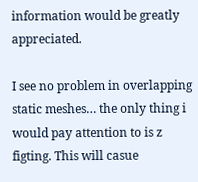information would be greatly appreciated.

I see no problem in overlapping static meshes… the only thing i would pay attention to is z figting. This will casue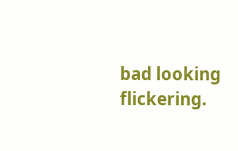bad looking flickering.